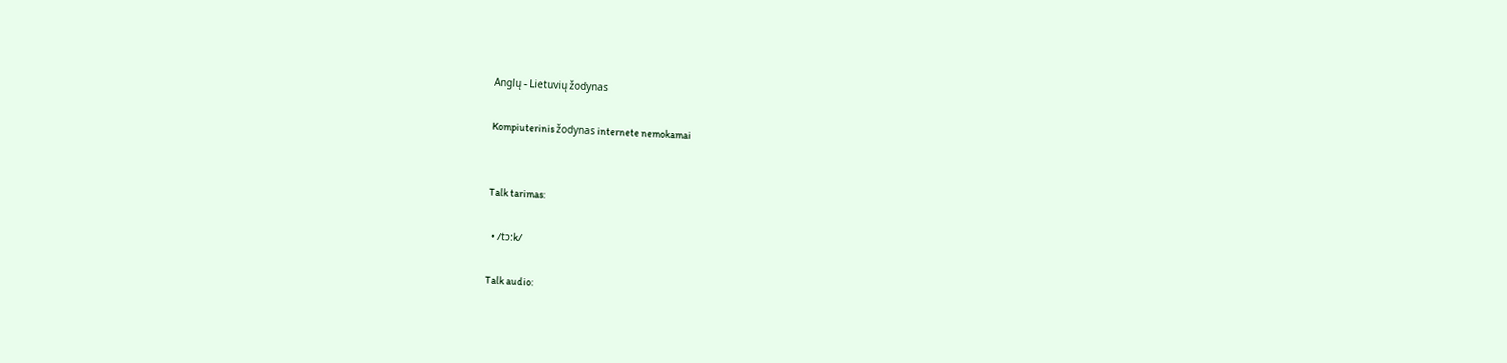Anglų - Lietuvių žodynas

Kompiuterinis žodynas internete nemokamai


Talk tarimas:

  • /tɔ:k/

Talk audio: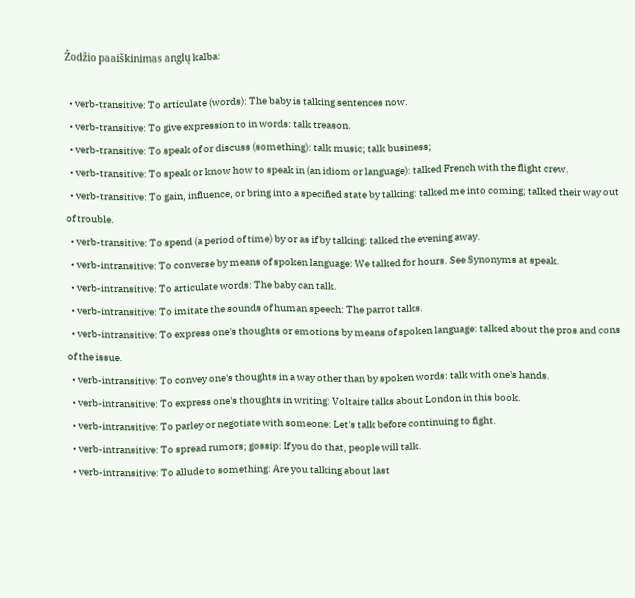Žodžio paaiškinimas anglų kalba:

  • verb-transitive: To articulate (words): The baby is talking sentences now.
  • verb-transitive: To give expression to in words: talk treason.
  • verb-transitive: To speak of or discuss (something): talk music; talk business;
  • verb-transitive: To speak or know how to speak in (an idiom or language): talked French with the flight crew.
  • verb-transitive: To gain, influence, or bring into a specified state by talking: talked me into coming; talked their way out of trouble.
  • verb-transitive: To spend (a period of time) by or as if by talking: talked the evening away.
  • verb-intransitive: To converse by means of spoken language: We talked for hours. See Synonyms at speak.
  • verb-intransitive: To articulate words: The baby can talk.
  • verb-intransitive: To imitate the sounds of human speech: The parrot talks.
  • verb-intransitive: To express one's thoughts or emotions by means of spoken language: talked about the pros and cons of the issue.
  • verb-intransitive: To convey one's thoughts in a way other than by spoken words: talk with one's hands.
  • verb-intransitive: To express one's thoughts in writing: Voltaire talks about London in this book.
  • verb-intransitive: To parley or negotiate with someone: Let's talk before continuing to fight.
  • verb-intransitive: To spread rumors; gossip: If you do that, people will talk.
  • verb-intransitive: To allude to something: Are you talking about last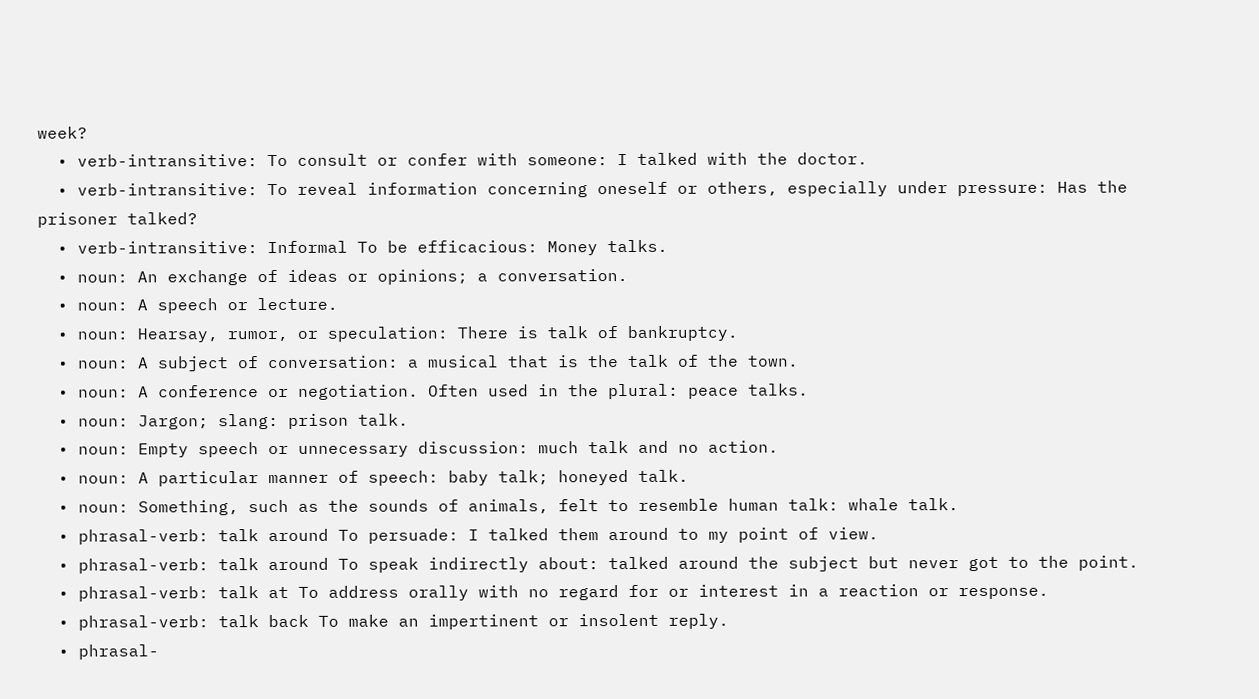week?
  • verb-intransitive: To consult or confer with someone: I talked with the doctor.
  • verb-intransitive: To reveal information concerning oneself or others, especially under pressure: Has the prisoner talked?
  • verb-intransitive: Informal To be efficacious: Money talks.
  • noun: An exchange of ideas or opinions; a conversation.
  • noun: A speech or lecture.
  • noun: Hearsay, rumor, or speculation: There is talk of bankruptcy.
  • noun: A subject of conversation: a musical that is the talk of the town.
  • noun: A conference or negotiation. Often used in the plural: peace talks.
  • noun: Jargon; slang: prison talk.
  • noun: Empty speech or unnecessary discussion: much talk and no action.
  • noun: A particular manner of speech: baby talk; honeyed talk.
  • noun: Something, such as the sounds of animals, felt to resemble human talk: whale talk.
  • phrasal-verb: talk around To persuade: I talked them around to my point of view.
  • phrasal-verb: talk around To speak indirectly about: talked around the subject but never got to the point.
  • phrasal-verb: talk at To address orally with no regard for or interest in a reaction or response.
  • phrasal-verb: talk back To make an impertinent or insolent reply.
  • phrasal-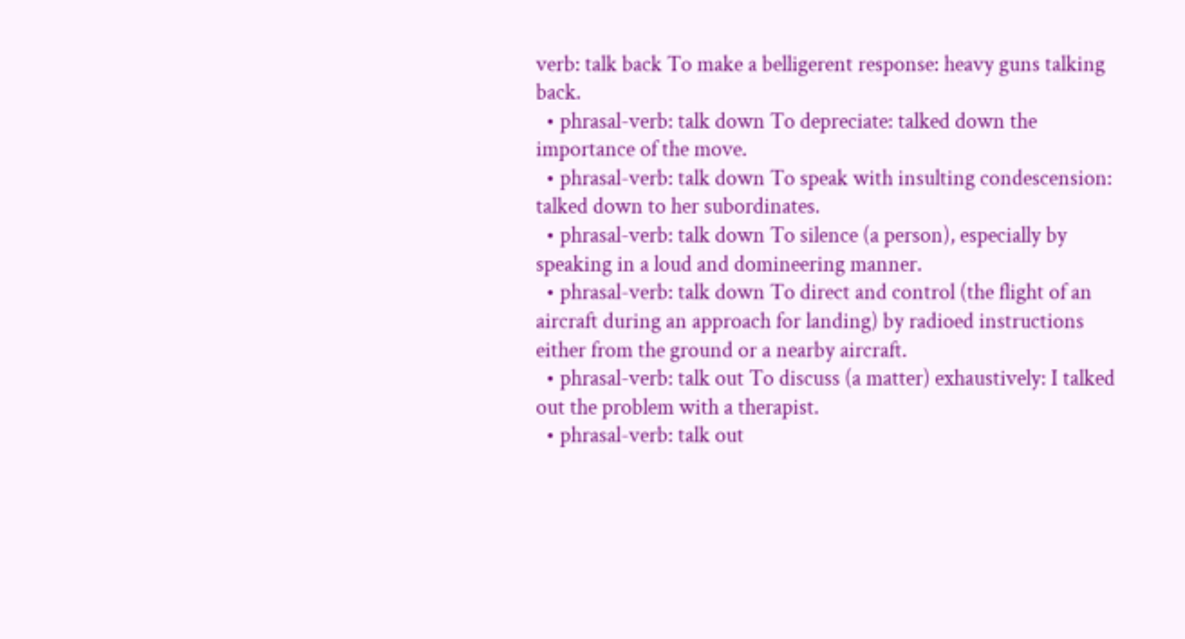verb: talk back To make a belligerent response: heavy guns talking back.
  • phrasal-verb: talk down To depreciate: talked down the importance of the move.
  • phrasal-verb: talk down To speak with insulting condescension: talked down to her subordinates.
  • phrasal-verb: talk down To silence (a person), especially by speaking in a loud and domineering manner.
  • phrasal-verb: talk down To direct and control (the flight of an aircraft during an approach for landing) by radioed instructions either from the ground or a nearby aircraft.
  • phrasal-verb: talk out To discuss (a matter) exhaustively: I talked out the problem with a therapist.
  • phrasal-verb: talk out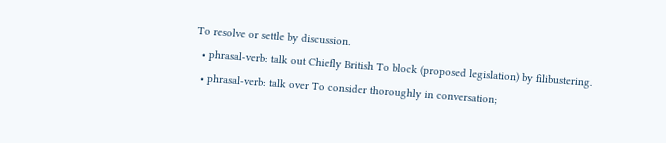To resolve or settle by discussion.
  • phrasal-verb: talk out Chiefly British To block (proposed legislation) by filibustering.
  • phrasal-verb: talk over To consider thoroughly in conversation;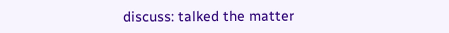discuss: talked the matter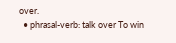over.
  • phrasal-verb: talk over To win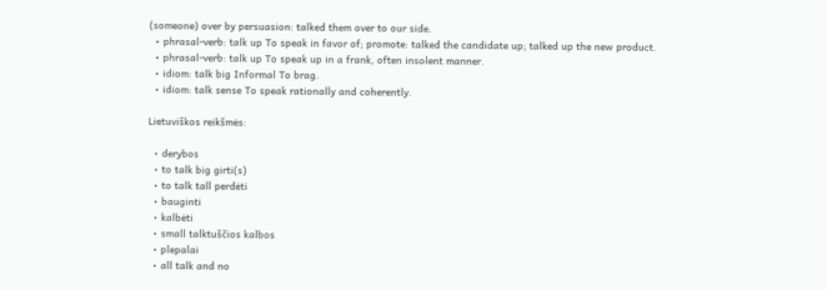(someone) over by persuasion: talked them over to our side.
  • phrasal-verb: talk up To speak in favor of; promote: talked the candidate up; talked up the new product.
  • phrasal-verb: talk up To speak up in a frank, often insolent manner.
  • idiom: talk big Informal To brag.
  • idiom: talk sense To speak rationally and coherently.

Lietuviškos reikšmės:

  • derybos
  • to talk big girti(s)
  • to talk tall perdėti
  • bauginti
  • kalbėti
  • small talktuščios kalbos
  • plepalai
  • all talk and no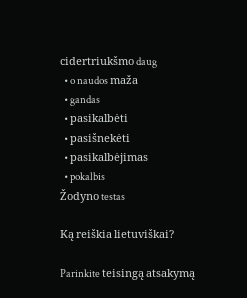cidertriukšmo daug
  • o naudos maža
  • gandas
  • pasikalbėti
  • pasišnekėti
  • pasikalbėjimas
  • pokalbis
Žodyno testas

Ką reiškia lietuviškai?

Parinkite teisingą atsakymą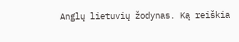Anglų lietuvių žodynas. Ką reiškia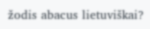žodis abacus lietuviškai?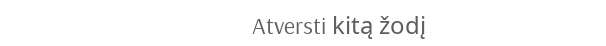Atversti kitą žodį